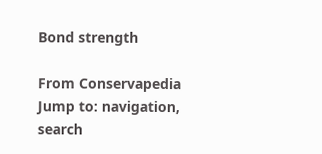Bond strength

From Conservapedia
Jump to: navigation, search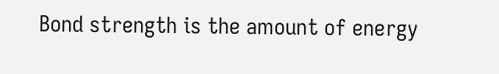Bond strength is the amount of energy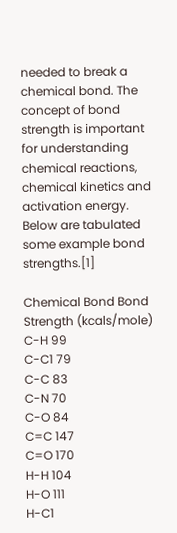needed to break a chemical bond. The concept of bond strength is important for understanding chemical reactions, chemical kinetics and activation energy. Below are tabulated some example bond strengths.[1]

Chemical Bond Bond Strength (kcals/mole)
C-H 99
C-C1 79
C-C 83
C-N 70
C-O 84
C=C 147
C=O 170
H-H 104
H-O 111
H-C1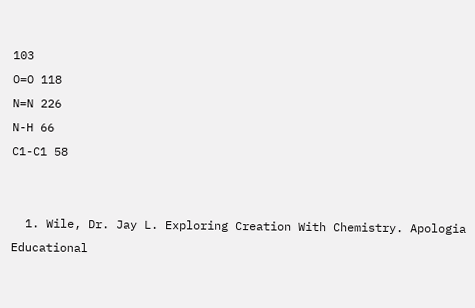103
O=O 118
N=N 226
N-H 66
C1-C1 58


  1. Wile, Dr. Jay L. Exploring Creation With Chemistry. Apologia Educational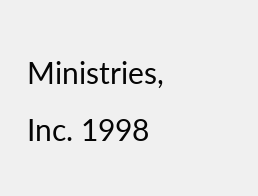Ministries, Inc. 1998